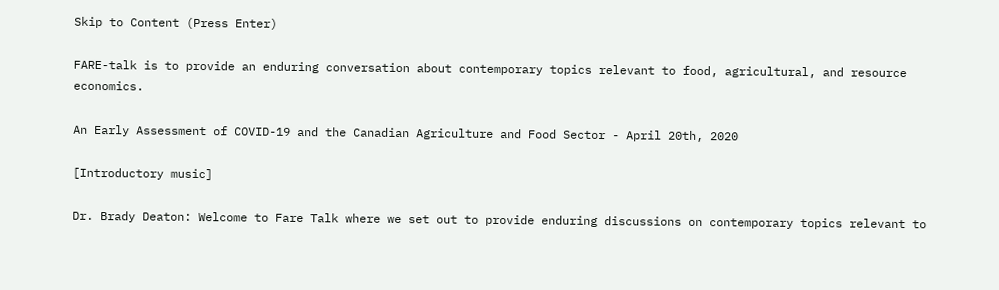Skip to Content (Press Enter)

FARE-talk is to provide an enduring conversation about contemporary topics relevant to food, agricultural, and resource economics.

An Early Assessment of COVID-19 and the Canadian Agriculture and Food Sector - April 20th, 2020

[Introductory music]

Dr. Brady Deaton: Welcome to Fare Talk where we set out to provide enduring discussions on contemporary topics relevant to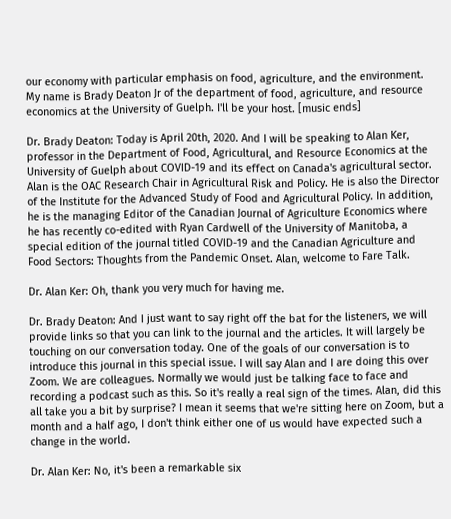our economy with particular emphasis on food, agriculture, and the environment. My name is Brady Deaton Jr of the department of food, agriculture, and resource economics at the University of Guelph. I'll be your host. [music ends]

Dr. Brady Deaton: Today is April 20th, 2020. And I will be speaking to Alan Ker, professor in the Department of Food, Agricultural, and Resource Economics at the University of Guelph about COVID-19 and its effect on Canada's agricultural sector. Alan is the OAC Research Chair in Agricultural Risk and Policy. He is also the Director of the Institute for the Advanced Study of Food and Agricultural Policy. In addition, he is the managing Editor of the Canadian Journal of Agriculture Economics where he has recently co-edited with Ryan Cardwell of the University of Manitoba, a special edition of the journal titled COVID-19 and the Canadian Agriculture and Food Sectors: Thoughts from the Pandemic Onset. Alan, welcome to Fare Talk.

Dr. Alan Ker: Oh, thank you very much for having me.

Dr. Brady Deaton: And I just want to say right off the bat for the listeners, we will provide links so that you can link to the journal and the articles. It will largely be touching on our conversation today. One of the goals of our conversation is to introduce this journal in this special issue. I will say Alan and I are doing this over Zoom. We are colleagues. Normally we would just be talking face to face and recording a podcast such as this. So it's really a real sign of the times. Alan, did this all take you a bit by surprise? I mean it seems that we're sitting here on Zoom, but a month and a half ago, I don't think either one of us would have expected such a change in the world.

Dr. Alan Ker: No, it's been a remarkable six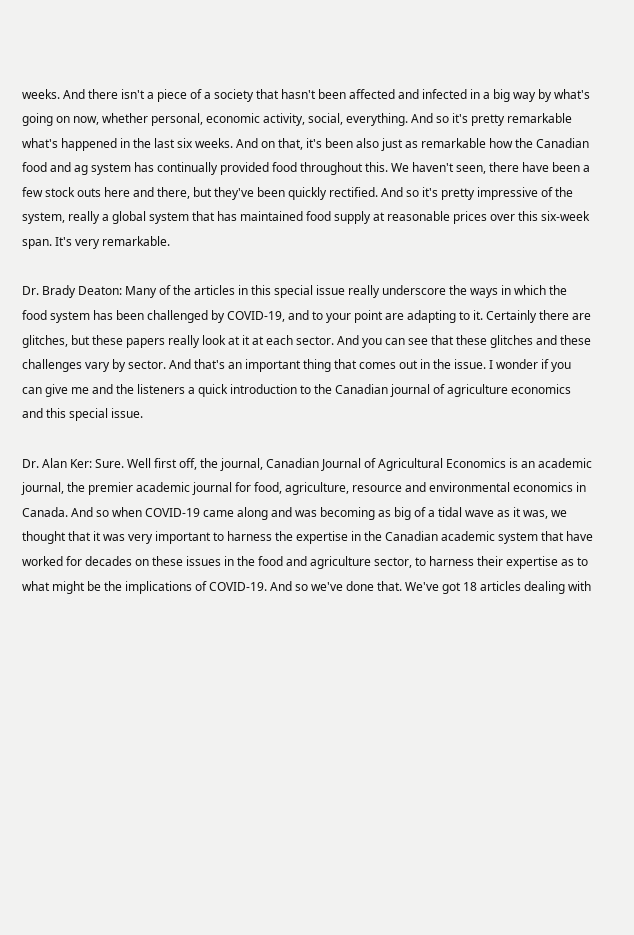weeks. And there isn't a piece of a society that hasn't been affected and infected in a big way by what's going on now, whether personal, economic activity, social, everything. And so it's pretty remarkable what's happened in the last six weeks. And on that, it's been also just as remarkable how the Canadian food and ag system has continually provided food throughout this. We haven't seen, there have been a few stock outs here and there, but they've been quickly rectified. And so it's pretty impressive of the system, really a global system that has maintained food supply at reasonable prices over this six-week span. It's very remarkable.

Dr. Brady Deaton: Many of the articles in this special issue really underscore the ways in which the food system has been challenged by COVID-19, and to your point are adapting to it. Certainly there are glitches, but these papers really look at it at each sector. And you can see that these glitches and these challenges vary by sector. And that's an important thing that comes out in the issue. I wonder if you can give me and the listeners a quick introduction to the Canadian journal of agriculture economics and this special issue.

Dr. Alan Ker: Sure. Well first off, the journal, Canadian Journal of Agricultural Economics is an academic journal, the premier academic journal for food, agriculture, resource and environmental economics in Canada. And so when COVID-19 came along and was becoming as big of a tidal wave as it was, we thought that it was very important to harness the expertise in the Canadian academic system that have worked for decades on these issues in the food and agriculture sector, to harness their expertise as to what might be the implications of COVID-19. And so we've done that. We've got 18 articles dealing with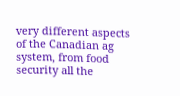very different aspects of the Canadian ag system, from food security all the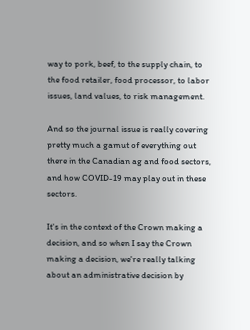way to pork, beef, to the supply chain, to the food retailer, food processor, to labor issues, land values, to risk management.

And so the journal issue is really covering pretty much a gamut of everything out there in the Canadian ag and food sectors, and how COVID-19 may play out in these sectors.

It's in the context of the Crown making a decision, and so when I say the Crown making a decision, we're really talking about an administrative decision by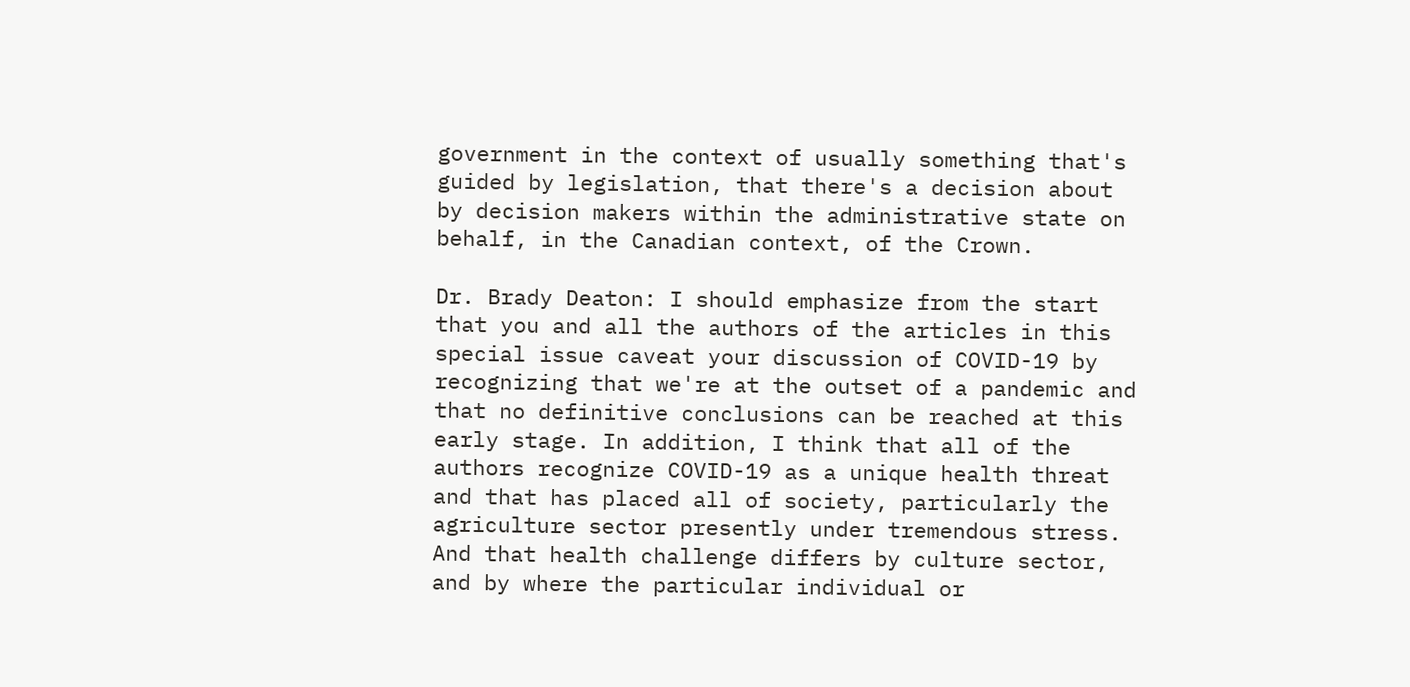government in the context of usually something that's guided by legislation, that there's a decision about by decision makers within the administrative state on behalf, in the Canadian context, of the Crown.

Dr. Brady Deaton: I should emphasize from the start that you and all the authors of the articles in this special issue caveat your discussion of COVID-19 by recognizing that we're at the outset of a pandemic and that no definitive conclusions can be reached at this early stage. In addition, I think that all of the authors recognize COVID-19 as a unique health threat and that has placed all of society, particularly the agriculture sector presently under tremendous stress. And that health challenge differs by culture sector, and by where the particular individual or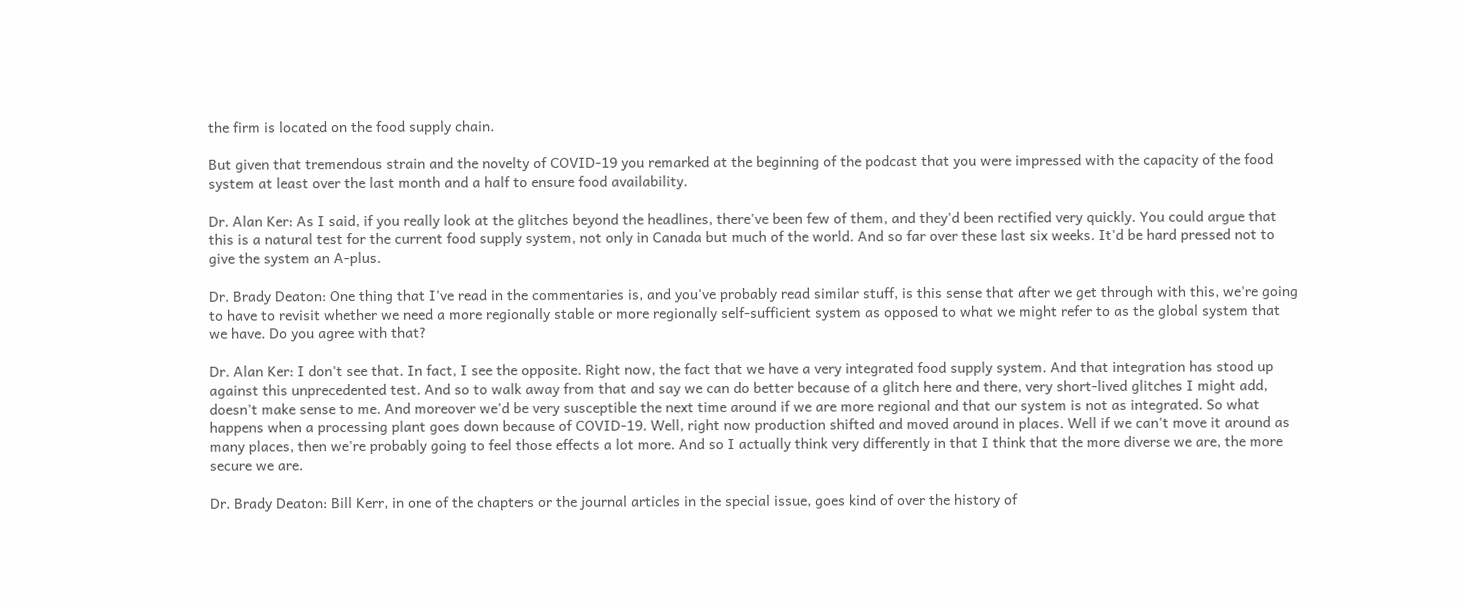the firm is located on the food supply chain.

But given that tremendous strain and the novelty of COVID-19 you remarked at the beginning of the podcast that you were impressed with the capacity of the food system at least over the last month and a half to ensure food availability.

Dr. Alan Ker: As I said, if you really look at the glitches beyond the headlines, there've been few of them, and they'd been rectified very quickly. You could argue that this is a natural test for the current food supply system, not only in Canada but much of the world. And so far over these last six weeks. It'd be hard pressed not to give the system an A-plus.

Dr. Brady Deaton: One thing that I've read in the commentaries is, and you've probably read similar stuff, is this sense that after we get through with this, we're going to have to revisit whether we need a more regionally stable or more regionally self-sufficient system as opposed to what we might refer to as the global system that we have. Do you agree with that?

Dr. Alan Ker: I don't see that. In fact, I see the opposite. Right now, the fact that we have a very integrated food supply system. And that integration has stood up against this unprecedented test. And so to walk away from that and say we can do better because of a glitch here and there, very short-lived glitches I might add, doesn't make sense to me. And moreover we'd be very susceptible the next time around if we are more regional and that our system is not as integrated. So what happens when a processing plant goes down because of COVID-19. Well, right now production shifted and moved around in places. Well if we can't move it around as many places, then we're probably going to feel those effects a lot more. And so I actually think very differently in that I think that the more diverse we are, the more secure we are.

Dr. Brady Deaton: Bill Kerr, in one of the chapters or the journal articles in the special issue, goes kind of over the history of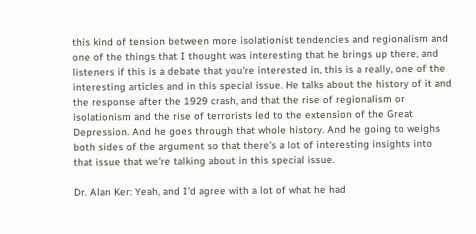this kind of tension between more isolationist tendencies and regionalism and one of the things that I thought was interesting that he brings up there, and listeners if this is a debate that you're interested in, this is a really, one of the interesting articles and in this special issue. He talks about the history of it and the response after the 1929 crash, and that the rise of regionalism or isolationism and the rise of terrorists led to the extension of the Great Depression. And he goes through that whole history. And he going to weighs both sides of the argument so that there's a lot of interesting insights into that issue that we're talking about in this special issue.

Dr. Alan Ker: Yeah, and I'd agree with a lot of what he had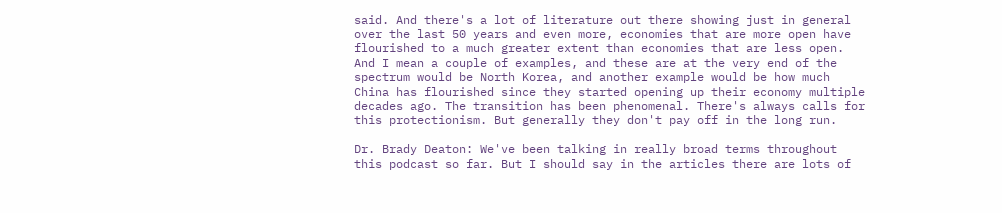said. And there's a lot of literature out there showing just in general over the last 50 years and even more, economies that are more open have flourished to a much greater extent than economies that are less open. And I mean a couple of examples, and these are at the very end of the spectrum would be North Korea, and another example would be how much China has flourished since they started opening up their economy multiple decades ago. The transition has been phenomenal. There's always calls for this protectionism. But generally they don't pay off in the long run.

Dr. Brady Deaton: We've been talking in really broad terms throughout this podcast so far. But I should say in the articles there are lots of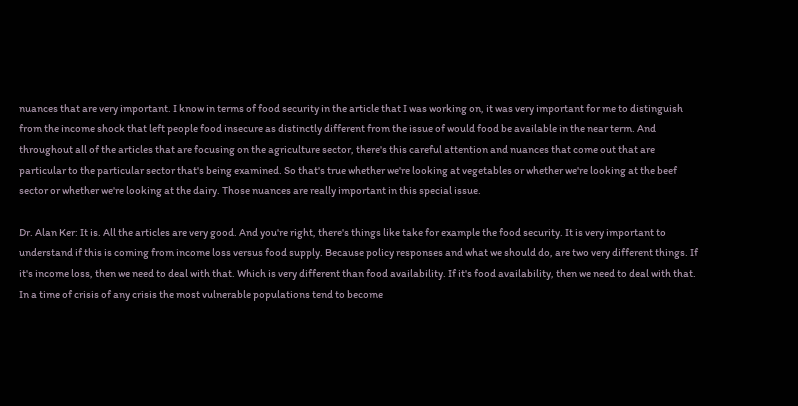nuances that are very important. I know in terms of food security in the article that I was working on, it was very important for me to distinguish from the income shock that left people food insecure as distinctly different from the issue of would food be available in the near term. And throughout all of the articles that are focusing on the agriculture sector, there's this careful attention and nuances that come out that are particular to the particular sector that's being examined. So that's true whether we're looking at vegetables or whether we're looking at the beef sector or whether we're looking at the dairy. Those nuances are really important in this special issue.

Dr. Alan Ker: It is. All the articles are very good. And you're right, there's things like take for example the food security. It is very important to understand if this is coming from income loss versus food supply. Because policy responses and what we should do, are two very different things. If it's income loss, then we need to deal with that. Which is very different than food availability. If it's food availability, then we need to deal with that. In a time of crisis of any crisis the most vulnerable populations tend to become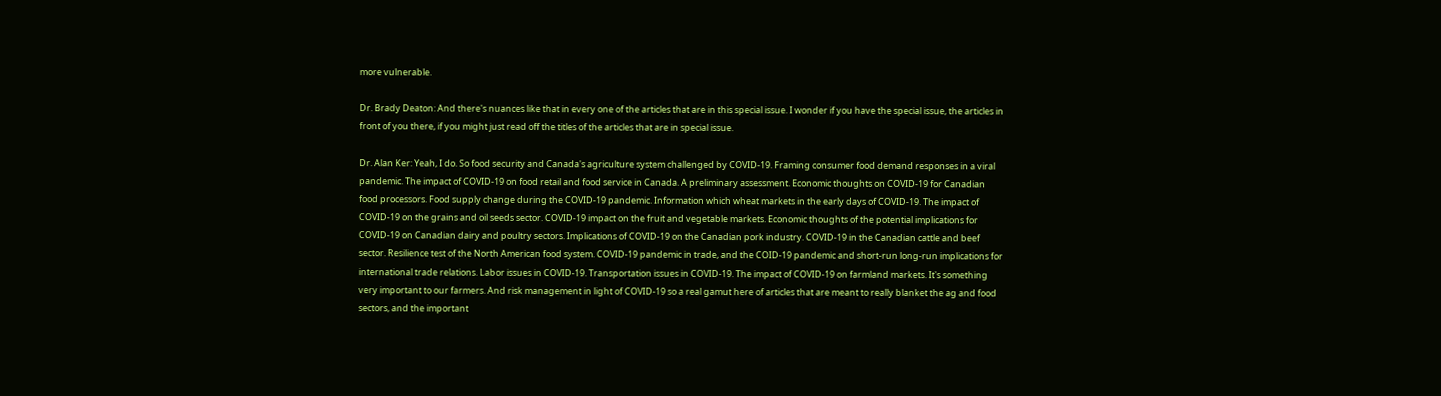more vulnerable.

Dr. Brady Deaton: And there's nuances like that in every one of the articles that are in this special issue. I wonder if you have the special issue, the articles in front of you there, if you might just read off the titles of the articles that are in special issue.

Dr. Alan Ker: Yeah, I do. So food security and Canada's agriculture system challenged by COVID-19. Framing consumer food demand responses in a viral pandemic. The impact of COVID-19 on food retail and food service in Canada. A preliminary assessment. Economic thoughts on COVID-19 for Canadian food processors. Food supply change during the COVID-19 pandemic. Information which wheat markets in the early days of COVID-19. The impact of COVID-19 on the grains and oil seeds sector. COVID-19 impact on the fruit and vegetable markets. Economic thoughts of the potential implications for COVID-19 on Canadian dairy and poultry sectors. Implications of COVID-19 on the Canadian pork industry. COVID-19 in the Canadian cattle and beef sector. Resilience test of the North American food system. COVID-19 pandemic in trade, and the COID-19 pandemic and short-run long-run implications for international trade relations. Labor issues in COVID-19. Transportation issues in COVID-19. The impact of COVID-19 on farmland markets. It's something very important to our farmers. And risk management in light of COVID-19 so a real gamut here of articles that are meant to really blanket the ag and food sectors, and the important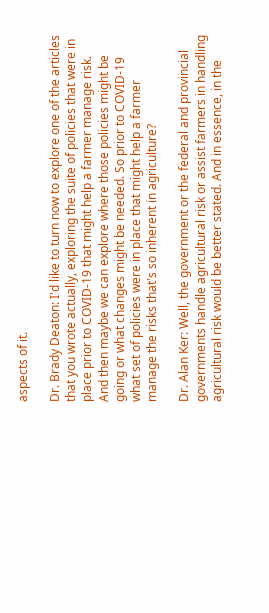aspects of it.

Dr. Brady Deaton: I'd like to turn now to explore one of the articles that you wrote actually, exploring the suite of policies that were in place prior to COVID-19 that might help a farmer manage risk. And then maybe we can explore where those policies might be going or what changes might be needed. So prior to COVID-19 what set of policies were in place that might help a farmer manage the risks that's so inherent in agriculture?

Dr. Alan Ker: Well, the government or the federal and provincial governments handle agricultural risk or assist farmers in handling agricultural risk would be better stated. And in essence, in the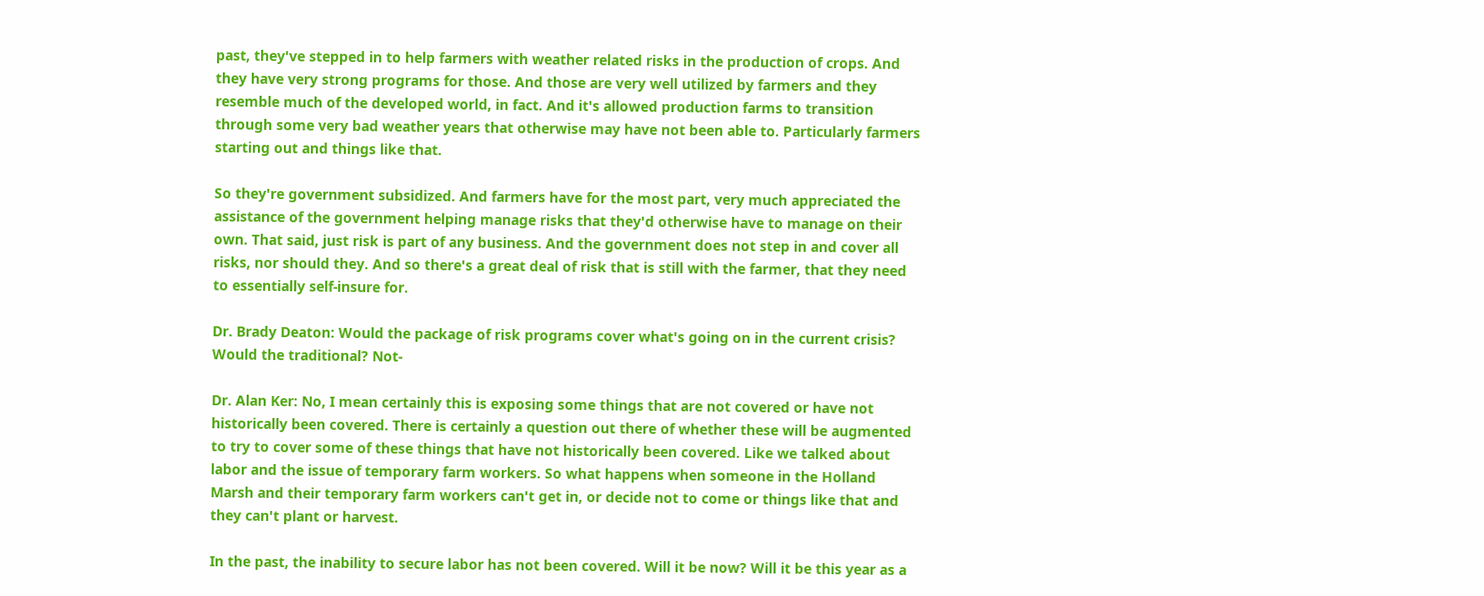past, they've stepped in to help farmers with weather related risks in the production of crops. And they have very strong programs for those. And those are very well utilized by farmers and they resemble much of the developed world, in fact. And it's allowed production farms to transition through some very bad weather years that otherwise may have not been able to. Particularly farmers starting out and things like that.

So they're government subsidized. And farmers have for the most part, very much appreciated the assistance of the government helping manage risks that they'd otherwise have to manage on their own. That said, just risk is part of any business. And the government does not step in and cover all risks, nor should they. And so there's a great deal of risk that is still with the farmer, that they need to essentially self-insure for.

Dr. Brady Deaton: Would the package of risk programs cover what's going on in the current crisis? Would the traditional? Not-

Dr. Alan Ker: No, I mean certainly this is exposing some things that are not covered or have not historically been covered. There is certainly a question out there of whether these will be augmented to try to cover some of these things that have not historically been covered. Like we talked about labor and the issue of temporary farm workers. So what happens when someone in the Holland Marsh and their temporary farm workers can't get in, or decide not to come or things like that and they can't plant or harvest.

In the past, the inability to secure labor has not been covered. Will it be now? Will it be this year as a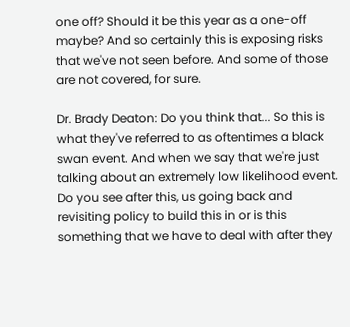one off? Should it be this year as a one-off maybe? And so certainly this is exposing risks that we've not seen before. And some of those are not covered, for sure.

Dr. Brady Deaton: Do you think that... So this is what they've referred to as oftentimes a black swan event. And when we say that we're just talking about an extremely low likelihood event. Do you see after this, us going back and revisiting policy to build this in or is this something that we have to deal with after they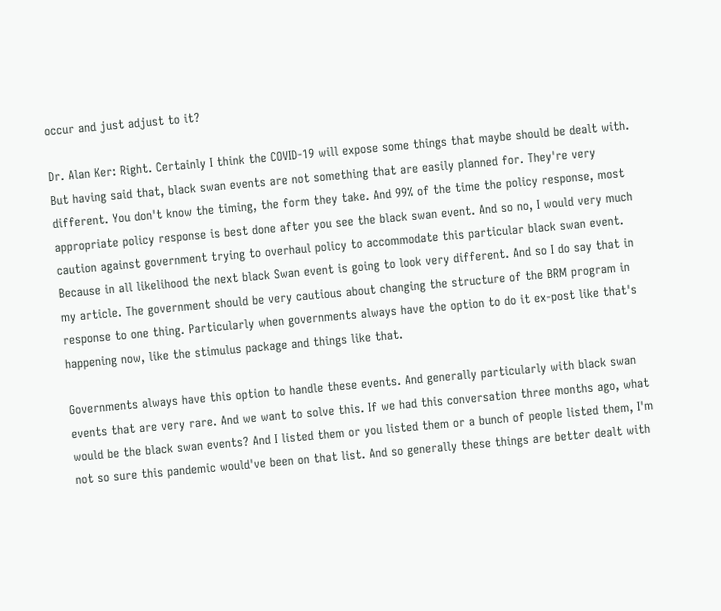occur and just adjust to it?

Dr. Alan Ker: Right. Certainly I think the COVID-19 will expose some things that maybe should be dealt with. But having said that, black swan events are not something that are easily planned for. They're very different. You don't know the timing, the form they take. And 99% of the time the policy response, most appropriate policy response is best done after you see the black swan event. And so no, I would very much caution against government trying to overhaul policy to accommodate this particular black swan event. Because in all likelihood the next black Swan event is going to look very different. And so I do say that in my article. The government should be very cautious about changing the structure of the BRM program in response to one thing. Particularly when governments always have the option to do it ex-post like that's happening now, like the stimulus package and things like that.

Governments always have this option to handle these events. And generally particularly with black swan events that are very rare. And we want to solve this. If we had this conversation three months ago, what would be the black swan events? And I listed them or you listed them or a bunch of people listed them, I'm not so sure this pandemic would've been on that list. And so generally these things are better dealt with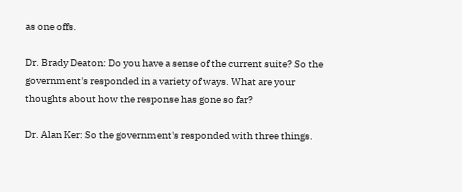as one offs.

Dr. Brady Deaton: Do you have a sense of the current suite? So the government's responded in a variety of ways. What are your thoughts about how the response has gone so far?

Dr. Alan Ker: So the government's responded with three things.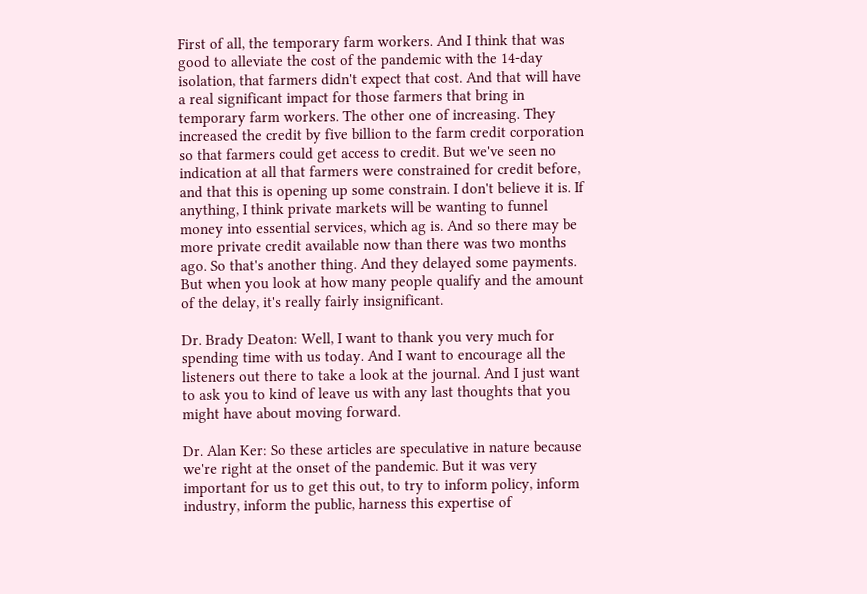First of all, the temporary farm workers. And I think that was good to alleviate the cost of the pandemic with the 14-day isolation, that farmers didn't expect that cost. And that will have a real significant impact for those farmers that bring in temporary farm workers. The other one of increasing. They increased the credit by five billion to the farm credit corporation so that farmers could get access to credit. But we've seen no indication at all that farmers were constrained for credit before, and that this is opening up some constrain. I don't believe it is. If anything, I think private markets will be wanting to funnel money into essential services, which ag is. And so there may be more private credit available now than there was two months ago. So that's another thing. And they delayed some payments. But when you look at how many people qualify and the amount of the delay, it's really fairly insignificant.

Dr. Brady Deaton: Well, I want to thank you very much for spending time with us today. And I want to encourage all the listeners out there to take a look at the journal. And I just want to ask you to kind of leave us with any last thoughts that you might have about moving forward.

Dr. Alan Ker: So these articles are speculative in nature because we're right at the onset of the pandemic. But it was very important for us to get this out, to try to inform policy, inform industry, inform the public, harness this expertise of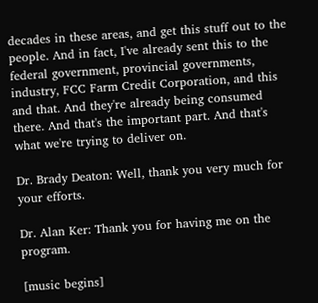decades in these areas, and get this stuff out to the people. And in fact, I've already sent this to the federal government, provincial governments, industry, FCC Farm Credit Corporation, and this and that. And they're already being consumed there. And that's the important part. And that's what we're trying to deliver on.

Dr. Brady Deaton: Well, thank you very much for your efforts.

Dr. Alan Ker: Thank you for having me on the program.

[music begins]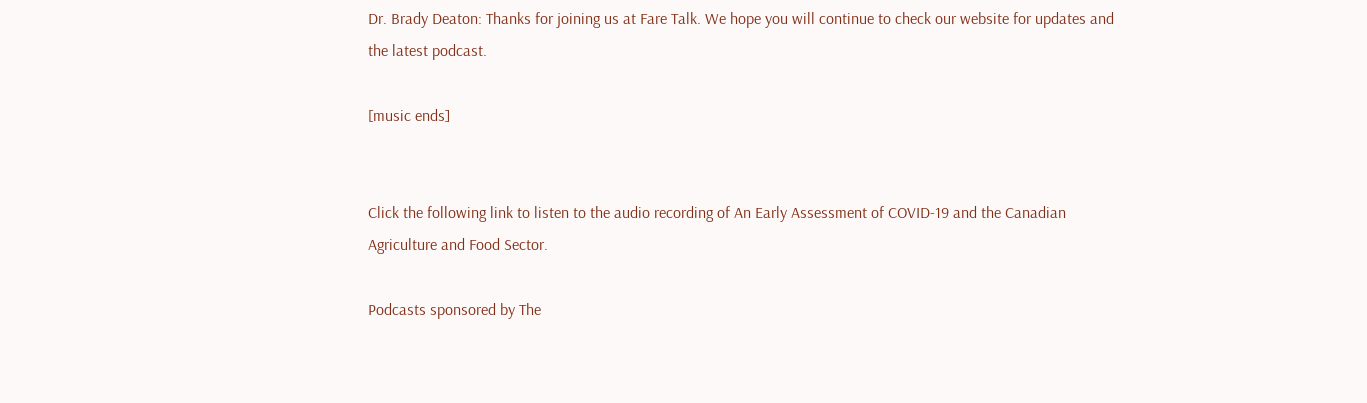Dr. Brady Deaton: Thanks for joining us at Fare Talk. We hope you will continue to check our website for updates and the latest podcast.

[music ends]


Click the following link to listen to the audio recording of An Early Assessment of COVID-19 and the Canadian Agriculture and Food Sector.

Podcasts sponsored by The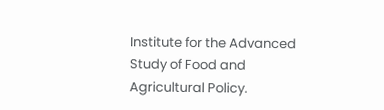Institute for the Advanced Study of Food and Agricultural Policy.